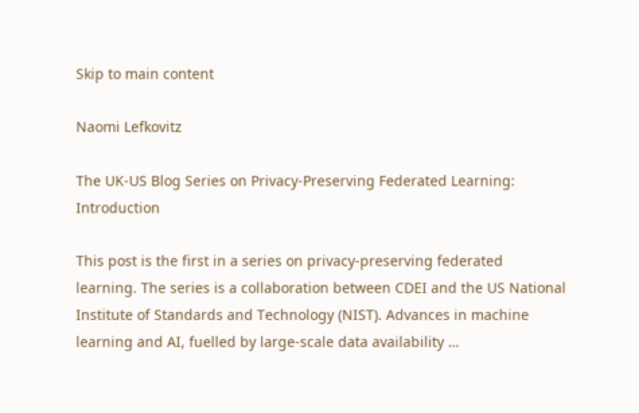Skip to main content

Naomi Lefkovitz

The UK-US Blog Series on Privacy-Preserving Federated Learning: Introduction

This post is the first in a series on privacy-preserving federated learning. The series is a collaboration between CDEI and the US National Institute of Standards and Technology (NIST). Advances in machine learning and AI, fuelled by large-scale data availability …